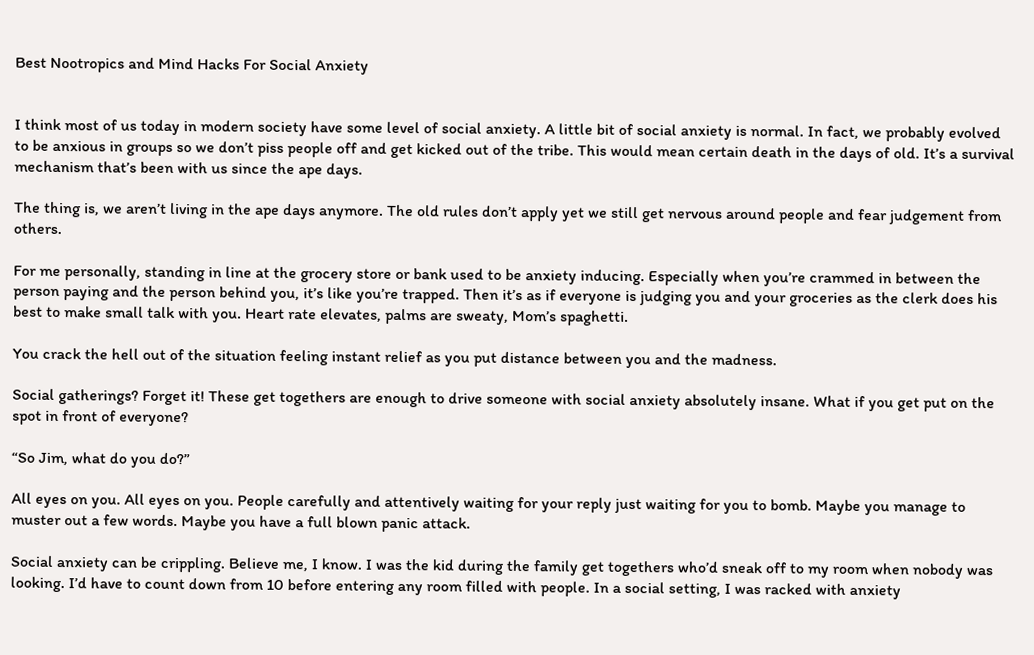Best Nootropics and Mind Hacks For Social Anxiety


I think most of us today in modern society have some level of social anxiety. A little bit of social anxiety is normal. In fact, we probably evolved to be anxious in groups so we don’t piss people off and get kicked out of the tribe. This would mean certain death in the days of old. It’s a survival mechanism that’s been with us since the ape days.

The thing is, we aren’t living in the ape days anymore. The old rules don’t apply yet we still get nervous around people and fear judgement from others.

For me personally, standing in line at the grocery store or bank used to be anxiety inducing. Especially when you’re crammed in between the person paying and the person behind you, it’s like you’re trapped. Then it’s as if everyone is judging you and your groceries as the clerk does his best to make small talk with you. Heart rate elevates, palms are sweaty, Mom’s spaghetti.

You crack the hell out of the situation feeling instant relief as you put distance between you and the madness.

Social gatherings? Forget it! These get togethers are enough to drive someone with social anxiety absolutely insane. What if you get put on the spot in front of everyone?

“So Jim, what do you do?”

All eyes on you. All eyes on you. People carefully and attentively waiting for your reply just waiting for you to bomb. Maybe you manage to muster out a few words. Maybe you have a full blown panic attack.

Social anxiety can be crippling. Believe me, I know. I was the kid during the family get togethers who’d sneak off to my room when nobody was looking. I’d have to count down from 10 before entering any room filled with people. In a social setting, I was racked with anxiety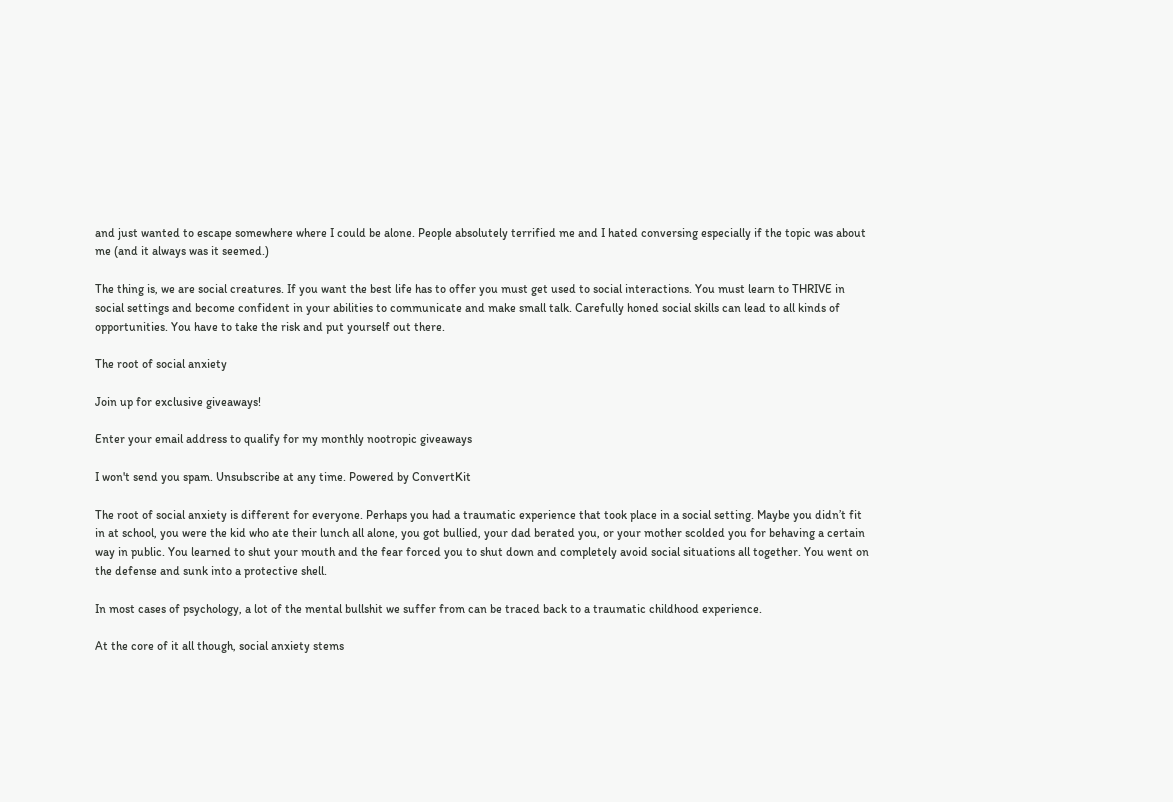and just wanted to escape somewhere where I could be alone. People absolutely terrified me and I hated conversing especially if the topic was about me (and it always was it seemed.)

The thing is, we are social creatures. If you want the best life has to offer you must get used to social interactions. You must learn to THRIVE in social settings and become confident in your abilities to communicate and make small talk. Carefully honed social skills can lead to all kinds of opportunities. You have to take the risk and put yourself out there.

The root of social anxiety

Join up for exclusive giveaways!

Enter your email address to qualify for my monthly nootropic giveaways

I won't send you spam. Unsubscribe at any time. Powered by ConvertKit

The root of social anxiety is different for everyone. Perhaps you had a traumatic experience that took place in a social setting. Maybe you didn’t fit in at school, you were the kid who ate their lunch all alone, you got bullied, your dad berated you, or your mother scolded you for behaving a certain way in public. You learned to shut your mouth and the fear forced you to shut down and completely avoid social situations all together. You went on the defense and sunk into a protective shell.

In most cases of psychology, a lot of the mental bullshit we suffer from can be traced back to a traumatic childhood experience.

At the core of it all though, social anxiety stems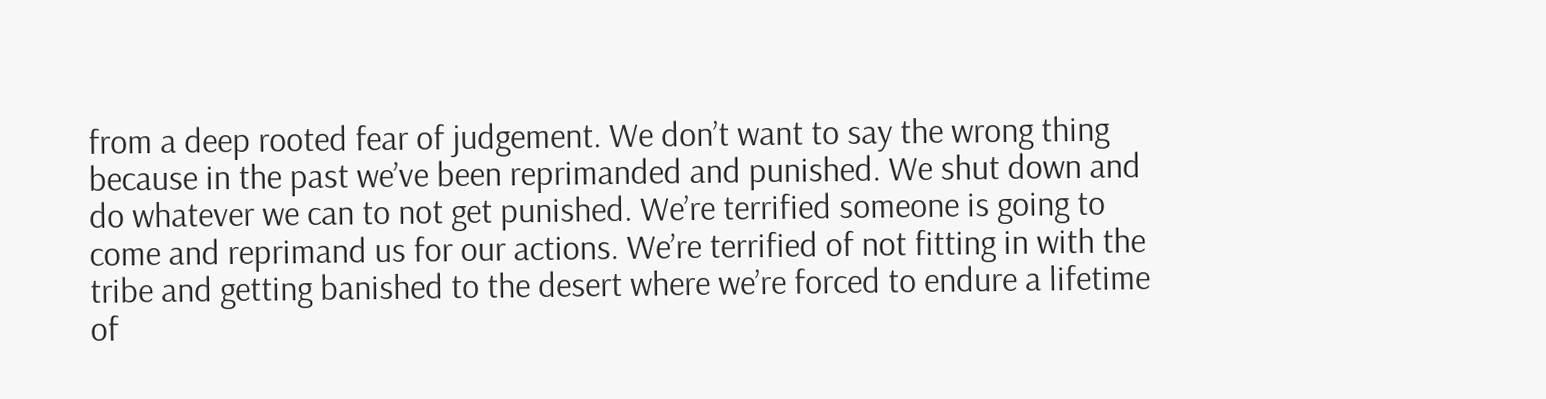from a deep rooted fear of judgement. We don’t want to say the wrong thing because in the past we’ve been reprimanded and punished. We shut down and do whatever we can to not get punished. We’re terrified someone is going to come and reprimand us for our actions. We’re terrified of not fitting in with the tribe and getting banished to the desert where we’re forced to endure a lifetime of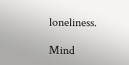loneliness.

Mind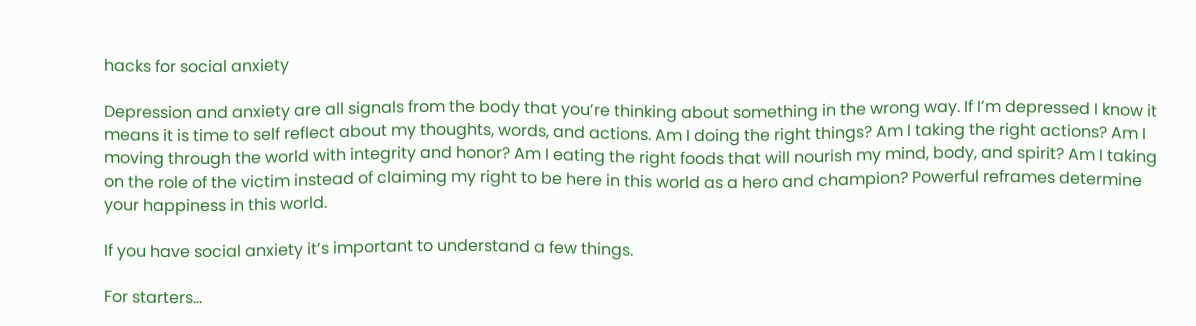hacks for social anxiety

Depression and anxiety are all signals from the body that you’re thinking about something in the wrong way. If I’m depressed I know it means it is time to self reflect about my thoughts, words, and actions. Am I doing the right things? Am I taking the right actions? Am I moving through the world with integrity and honor? Am I eating the right foods that will nourish my mind, body, and spirit? Am I taking on the role of the victim instead of claiming my right to be here in this world as a hero and champion? Powerful reframes determine your happiness in this world.

If you have social anxiety it’s important to understand a few things.

For starters…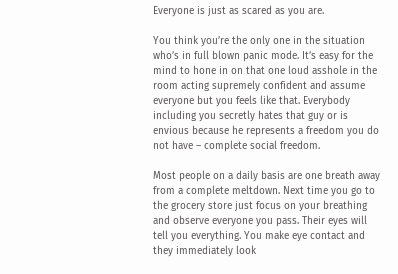Everyone is just as scared as you are.

You think you’re the only one in the situation who’s in full blown panic mode. It’s easy for the mind to hone in on that one loud asshole in the room acting supremely confident and assume everyone but you feels like that. Everybody including you secretly hates that guy or is envious because he represents a freedom you do not have – complete social freedom.

Most people on a daily basis are one breath away from a complete meltdown. Next time you go to the grocery store just focus on your breathing and observe everyone you pass. Their eyes will tell you everything. You make eye contact and they immediately look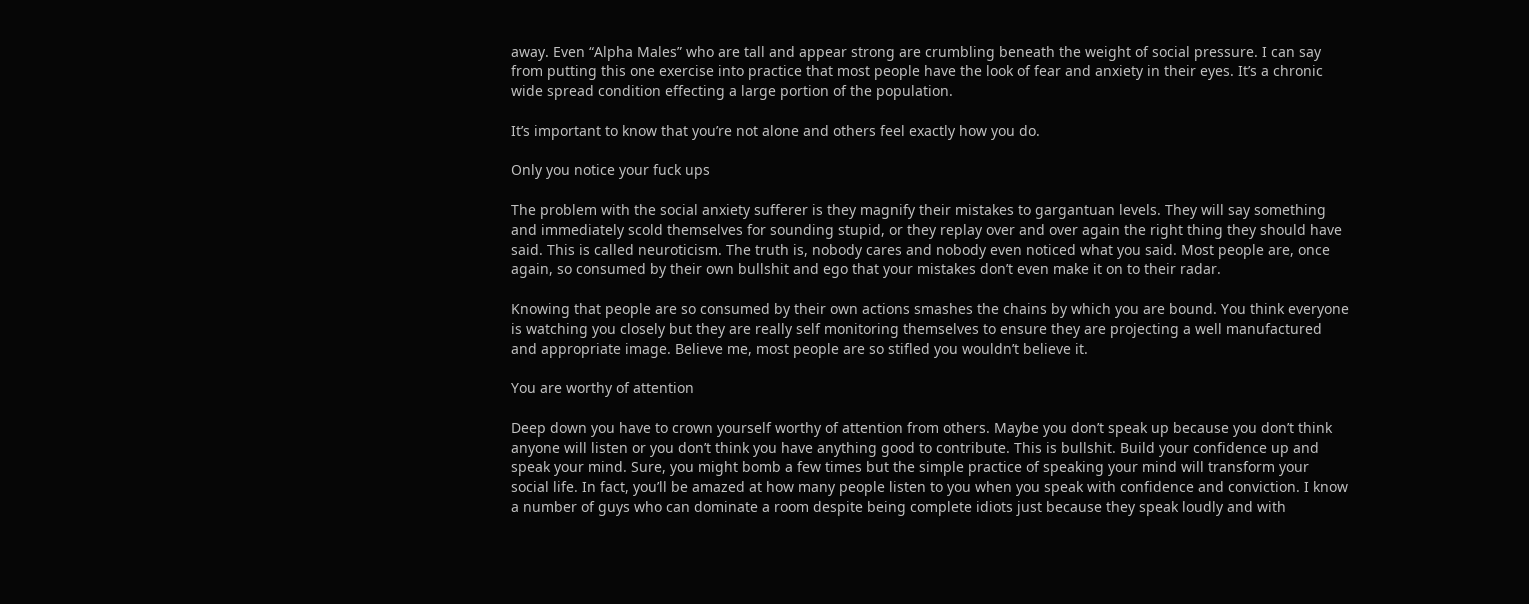away. Even “Alpha Males” who are tall and appear strong are crumbling beneath the weight of social pressure. I can say from putting this one exercise into practice that most people have the look of fear and anxiety in their eyes. It’s a chronic wide spread condition effecting a large portion of the population.

It’s important to know that you’re not alone and others feel exactly how you do.

Only you notice your fuck ups

The problem with the social anxiety sufferer is they magnify their mistakes to gargantuan levels. They will say something and immediately scold themselves for sounding stupid, or they replay over and over again the right thing they should have said. This is called neuroticism. The truth is, nobody cares and nobody even noticed what you said. Most people are, once again, so consumed by their own bullshit and ego that your mistakes don’t even make it on to their radar.

Knowing that people are so consumed by their own actions smashes the chains by which you are bound. You think everyone is watching you closely but they are really self monitoring themselves to ensure they are projecting a well manufactured and appropriate image. Believe me, most people are so stifled you wouldn’t believe it.

You are worthy of attention

Deep down you have to crown yourself worthy of attention from others. Maybe you don’t speak up because you don’t think anyone will listen or you don’t think you have anything good to contribute. This is bullshit. Build your confidence up and speak your mind. Sure, you might bomb a few times but the simple practice of speaking your mind will transform your social life. In fact, you’ll be amazed at how many people listen to you when you speak with confidence and conviction. I know a number of guys who can dominate a room despite being complete idiots just because they speak loudly and with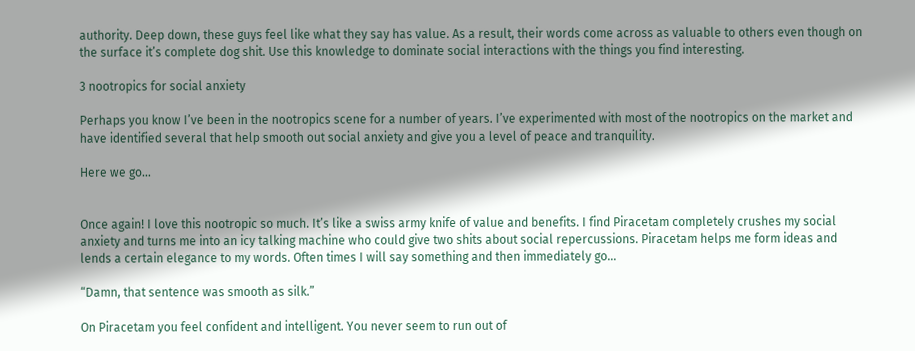authority. Deep down, these guys feel like what they say has value. As a result, their words come across as valuable to others even though on the surface it’s complete dog shit. Use this knowledge to dominate social interactions with the things you find interesting.

3 nootropics for social anxiety

Perhaps you know I’ve been in the nootropics scene for a number of years. I’ve experimented with most of the nootropics on the market and have identified several that help smooth out social anxiety and give you a level of peace and tranquility.

Here we go…


Once again! I love this nootropic so much. It’s like a swiss army knife of value and benefits. I find Piracetam completely crushes my social anxiety and turns me into an icy talking machine who could give two shits about social repercussions. Piracetam helps me form ideas and lends a certain elegance to my words. Often times I will say something and then immediately go…

“Damn, that sentence was smooth as silk.”

On Piracetam you feel confident and intelligent. You never seem to run out of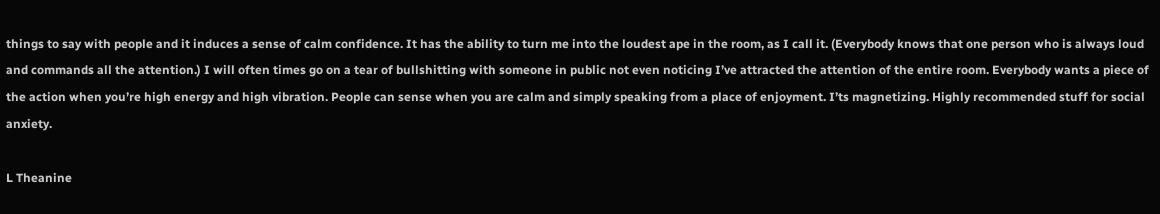things to say with people and it induces a sense of calm confidence. It has the ability to turn me into the loudest ape in the room, as I call it. (Everybody knows that one person who is always loud and commands all the attention.) I will often times go on a tear of bullshitting with someone in public not even noticing I’ve attracted the attention of the entire room. Everybody wants a piece of the action when you’re high energy and high vibration. People can sense when you are calm and simply speaking from a place of enjoyment. I’ts magnetizing. Highly recommended stuff for social anxiety.

L Theanine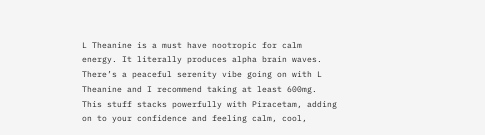L Theanine is a must have nootropic for calm energy. It literally produces alpha brain waves. There’s a peaceful serenity vibe going on with L Theanine and I recommend taking at least 600mg. This stuff stacks powerfully with Piracetam, adding on to your confidence and feeling calm, cool,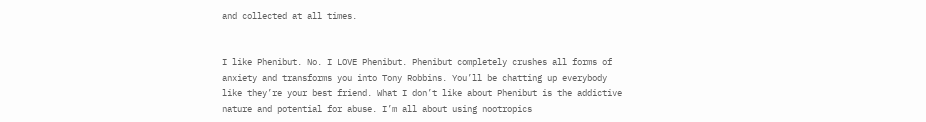and collected at all times.


I like Phenibut. No. I LOVE Phenibut. Phenibut completely crushes all forms of anxiety and transforms you into Tony Robbins. You’ll be chatting up everybody like they’re your best friend. What I don’t like about Phenibut is the addictive nature and potential for abuse. I’m all about using nootropics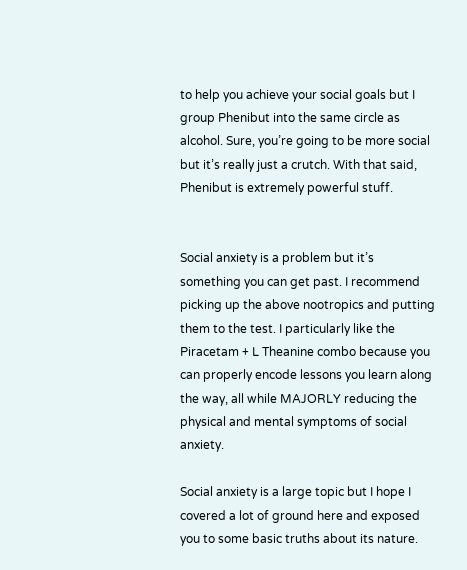to help you achieve your social goals but I group Phenibut into the same circle as alcohol. Sure, you’re going to be more social but it’s really just a crutch. With that said, Phenibut is extremely powerful stuff.


Social anxiety is a problem but it’s something you can get past. I recommend picking up the above nootropics and putting them to the test. I particularly like the Piracetam + L Theanine combo because you can properly encode lessons you learn along the way, all while MAJORLY reducing the physical and mental symptoms of social anxiety.

Social anxiety is a large topic but I hope I covered a lot of ground here and exposed you to some basic truths about its nature.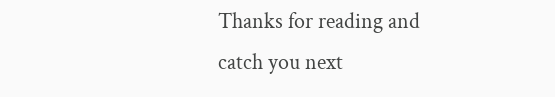Thanks for reading and catch you next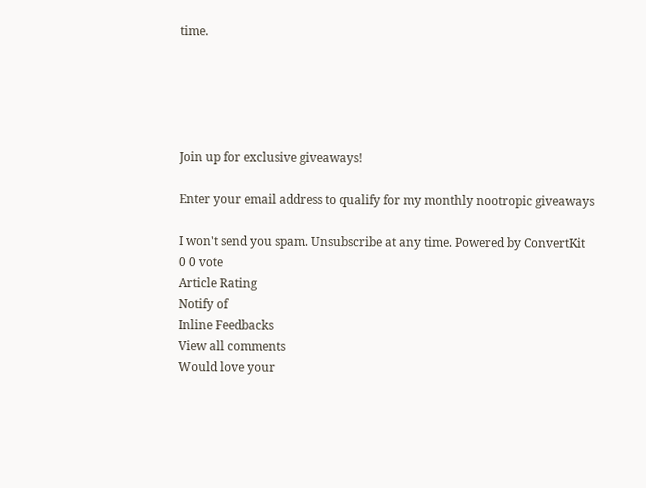time.





Join up for exclusive giveaways!

Enter your email address to qualify for my monthly nootropic giveaways

I won't send you spam. Unsubscribe at any time. Powered by ConvertKit
0 0 vote
Article Rating
Notify of
Inline Feedbacks
View all comments
Would love your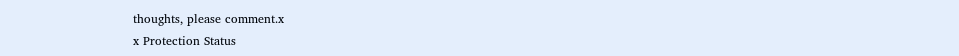thoughts, please comment.x
x Protection Status